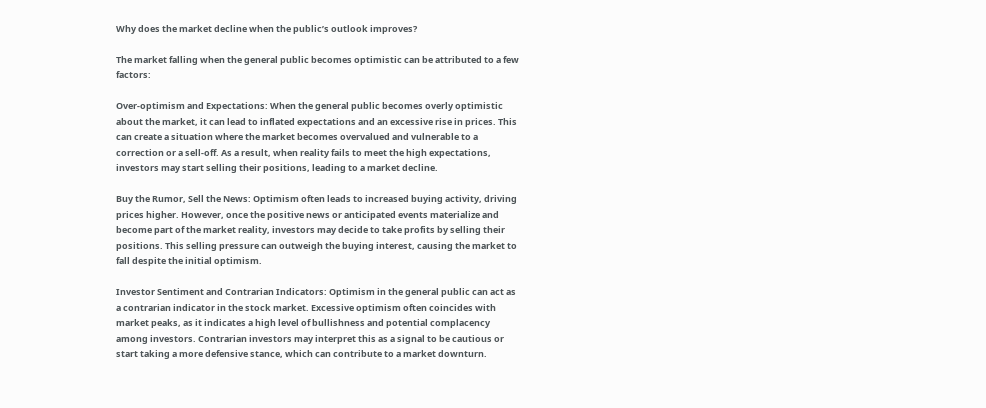Why does the market decline when the public’s outlook improves?

The market falling when the general public becomes optimistic can be attributed to a few factors:

Over-optimism and Expectations: When the general public becomes overly optimistic about the market, it can lead to inflated expectations and an excessive rise in prices. This can create a situation where the market becomes overvalued and vulnerable to a correction or a sell-off. As a result, when reality fails to meet the high expectations, investors may start selling their positions, leading to a market decline.

Buy the Rumor, Sell the News: Optimism often leads to increased buying activity, driving prices higher. However, once the positive news or anticipated events materialize and become part of the market reality, investors may decide to take profits by selling their positions. This selling pressure can outweigh the buying interest, causing the market to fall despite the initial optimism.

Investor Sentiment and Contrarian Indicators: Optimism in the general public can act as a contrarian indicator in the stock market. Excessive optimism often coincides with market peaks, as it indicates a high level of bullishness and potential complacency among investors. Contrarian investors may interpret this as a signal to be cautious or start taking a more defensive stance, which can contribute to a market downturn.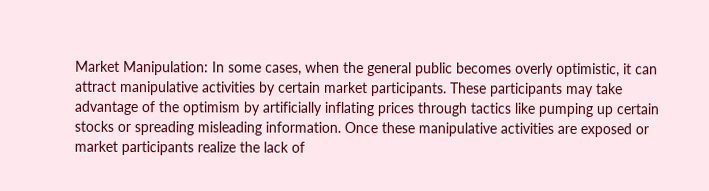Market Manipulation: In some cases, when the general public becomes overly optimistic, it can attract manipulative activities by certain market participants. These participants may take advantage of the optimism by artificially inflating prices through tactics like pumping up certain stocks or spreading misleading information. Once these manipulative activities are exposed or market participants realize the lack of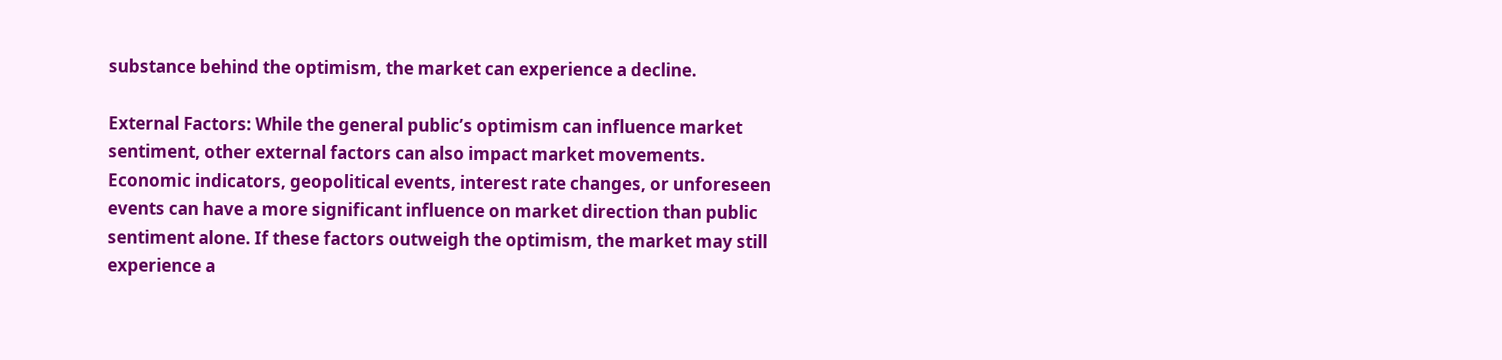substance behind the optimism, the market can experience a decline.

External Factors: While the general public’s optimism can influence market sentiment, other external factors can also impact market movements. Economic indicators, geopolitical events, interest rate changes, or unforeseen events can have a more significant influence on market direction than public sentiment alone. If these factors outweigh the optimism, the market may still experience a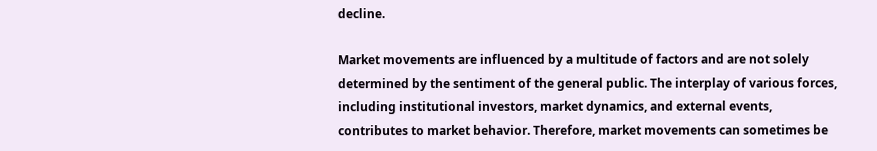decline.

Market movements are influenced by a multitude of factors and are not solely determined by the sentiment of the general public. The interplay of various forces, including institutional investors, market dynamics, and external events, contributes to market behavior. Therefore, market movements can sometimes be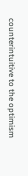counterintuitive to the optimism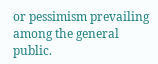or pessimism prevailing among the general public.